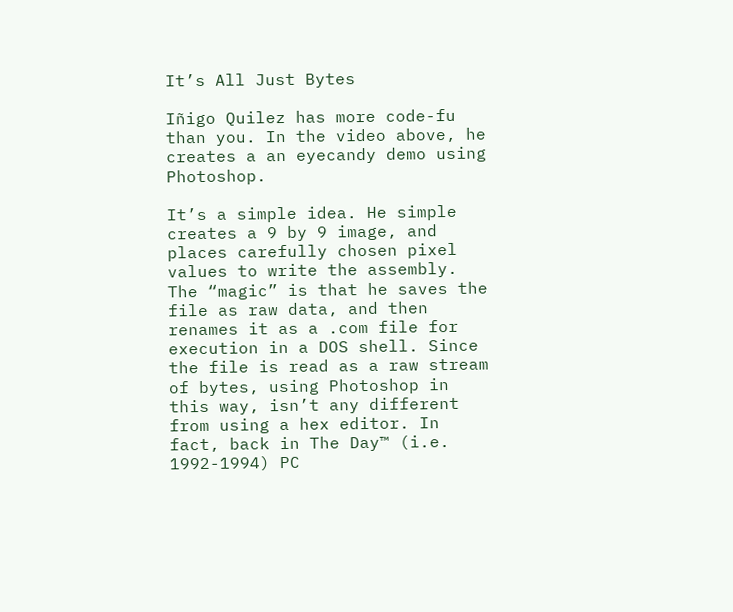It’s All Just Bytes

Iñigo Quilez has more code-fu than you. In the video above, he creates a an eyecandy demo using Photoshop.

It’s a simple idea. He simple creates a 9 by 9 image, and places carefully chosen pixel values to write the assembly. The “magic” is that he saves the file as raw data, and then renames it as a .com file for execution in a DOS shell. Since the file is read as a raw stream of bytes, using Photoshop in this way, isn’t any different from using a hex editor. In fact, back in The Day™ (i.e. 1992-1994) PC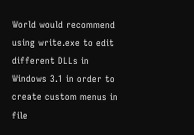World would recommend using write.exe to edit different DLLs in Windows 3.1 in order to create custom menus in file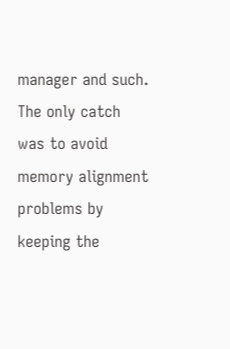manager and such. The only catch was to avoid memory alignment problems by keeping the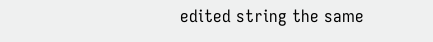edited string the same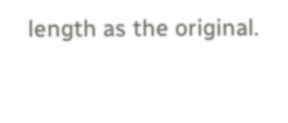length as the original.